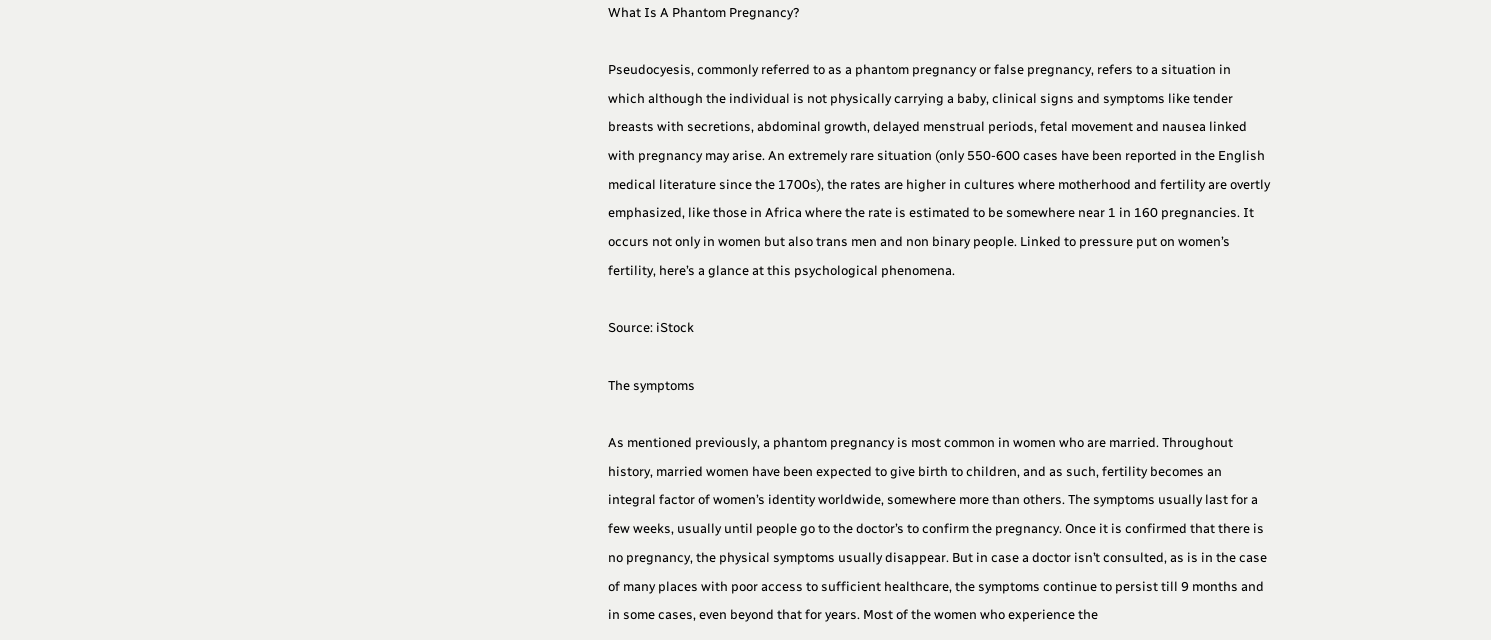What Is A Phantom Pregnancy?

Pseudocyesis, commonly referred to as a phantom pregnancy or false pregnancy, refers to a situation in which although the individual is not physically carrying a baby, clinical signs and symptoms like tender breasts with secretions, abdominal growth, delayed menstrual periods, fetal movement and nausea linked with pregnancy may arise. An extremely rare situation (only 550-600 cases have been reported in the English medical literature since the 1700s), the rates are higher in cultures where motherhood and fertility are overtly emphasized, like those in Africa where the rate is estimated to be somewhere near 1 in 160 pregnancies. It occurs not only in women but also trans men and non binary people. Linked to pressure put on women’s fertility, here’s a glance at this psychological phenomena.

Source: iStock

The symptoms

As mentioned previously, a phantom pregnancy is most common in women who are married. Throughout history, married women have been expected to give birth to children, and as such, fertility becomes an integral factor of women’s identity worldwide, somewhere more than others. The symptoms usually last for a few weeks, usually until people go to the doctor’s to confirm the pregnancy. Once it is confirmed that there is no pregnancy, the physical symptoms usually disappear. But in case a doctor isn’t consulted, as is in the case of many places with poor access to sufficient healthcare, the symptoms continue to persist till 9 months and in some cases, even beyond that for years. Most of the women who experience the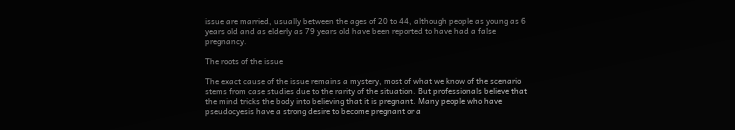issue are married, usually between the ages of 20 to 44, although people as young as 6 years old and as elderly as 79 years old have been reported to have had a false pregnancy.

The roots of the issue

The exact cause of the issue remains a mystery, most of what we know of the scenario stems from case studies due to the rarity of the situation. But professionals believe that the mind tricks the body into believing that it is pregnant. Many people who have pseudocyesis have a strong desire to become pregnant or a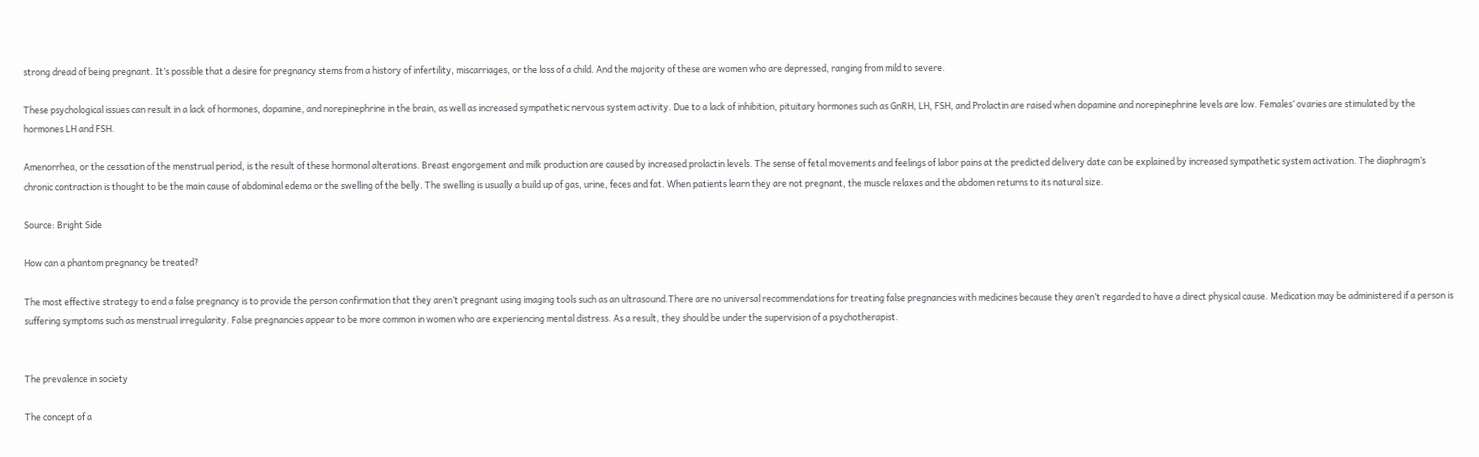strong dread of being pregnant. It’s possible that a desire for pregnancy stems from a history of infertility, miscarriages, or the loss of a child. And the majority of these are women who are depressed, ranging from mild to severe.

These psychological issues can result in a lack of hormones, dopamine, and norepinephrine in the brain, as well as increased sympathetic nervous system activity. Due to a lack of inhibition, pituitary hormones such as GnRH, LH, FSH, and Prolactin are raised when dopamine and norepinephrine levels are low. Females’ ovaries are stimulated by the hormones LH and FSH.

Amenorrhea, or the cessation of the menstrual period, is the result of these hormonal alterations. Breast engorgement and milk production are caused by increased prolactin levels. The sense of fetal movements and feelings of labor pains at the predicted delivery date can be explained by increased sympathetic system activation. The diaphragm’s chronic contraction is thought to be the main cause of abdominal edema or the swelling of the belly. The swelling is usually a build up of gas, urine, feces and fat. When patients learn they are not pregnant, the muscle relaxes and the abdomen returns to its natural size.

Source: Bright Side

How can a phantom pregnancy be treated?

The most effective strategy to end a false pregnancy is to provide the person confirmation that they aren’t pregnant using imaging tools such as an ultrasound.There are no universal recommendations for treating false pregnancies with medicines because they aren’t regarded to have a direct physical cause. Medication may be administered if a person is suffering symptoms such as menstrual irregularity. False pregnancies appear to be more common in women who are experiencing mental distress. As a result, they should be under the supervision of a psychotherapist.


The prevalence in society

The concept of a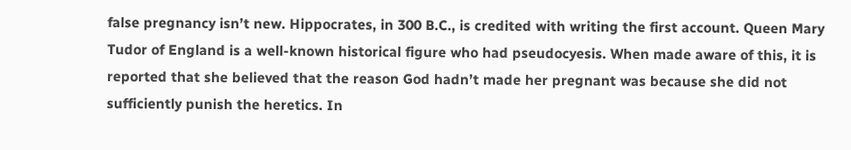false pregnancy isn’t new. Hippocrates, in 300 B.C., is credited with writing the first account. Queen Mary Tudor of England is a well-known historical figure who had pseudocyesis. When made aware of this, it is reported that she believed that the reason God hadn’t made her pregnant was because she did not sufficiently punish the heretics. In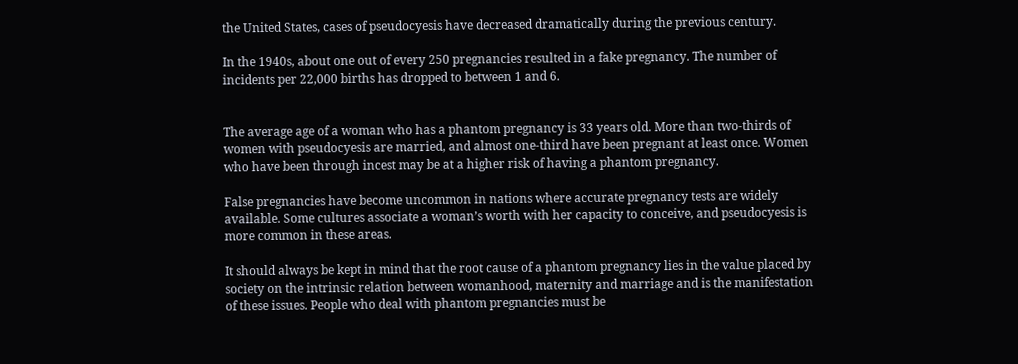the United States, cases of pseudocyesis have decreased dramatically during the previous century.

In the 1940s, about one out of every 250 pregnancies resulted in a fake pregnancy. The number of incidents per 22,000 births has dropped to between 1 and 6.


The average age of a woman who has a phantom pregnancy is 33 years old. More than two-thirds of women with pseudocyesis are married, and almost one-third have been pregnant at least once. Women who have been through incest may be at a higher risk of having a phantom pregnancy.

False pregnancies have become uncommon in nations where accurate pregnancy tests are widely available. Some cultures associate a woman’s worth with her capacity to conceive, and pseudocyesis is more common in these areas.

It should always be kept in mind that the root cause of a phantom pregnancy lies in the value placed by society on the intrinsic relation between womanhood, maternity and marriage and is the manifestation of these issues. People who deal with phantom pregnancies must be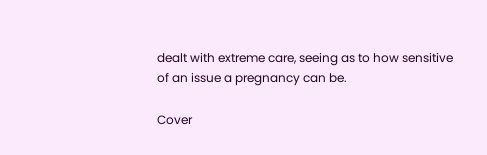dealt with extreme care, seeing as to how sensitive of an issue a pregnancy can be.

Cover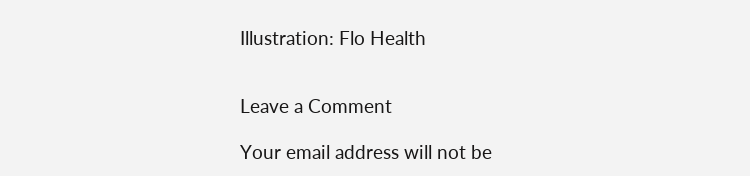Illustration: Flo Health


Leave a Comment

Your email address will not be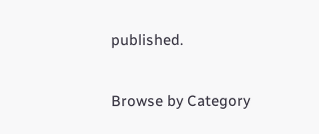published.

Browse by Category